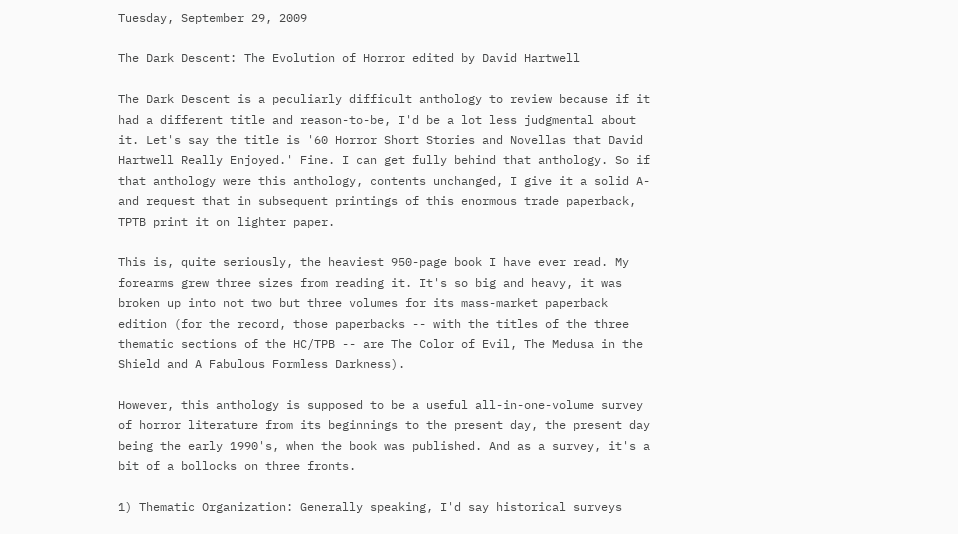Tuesday, September 29, 2009

The Dark Descent: The Evolution of Horror edited by David Hartwell

The Dark Descent is a peculiarly difficult anthology to review because if it had a different title and reason-to-be, I'd be a lot less judgmental about it. Let's say the title is '60 Horror Short Stories and Novellas that David Hartwell Really Enjoyed.' Fine. I can get fully behind that anthology. So if that anthology were this anthology, contents unchanged, I give it a solid A- and request that in subsequent printings of this enormous trade paperback, TPTB print it on lighter paper.

This is, quite seriously, the heaviest 950-page book I have ever read. My forearms grew three sizes from reading it. It's so big and heavy, it was broken up into not two but three volumes for its mass-market paperback edition (for the record, those paperbacks -- with the titles of the three thematic sections of the HC/TPB -- are The Color of Evil, The Medusa in the Shield and A Fabulous Formless Darkness).

However, this anthology is supposed to be a useful all-in-one-volume survey of horror literature from its beginnings to the present day, the present day being the early 1990's, when the book was published. And as a survey, it's a bit of a bollocks on three fronts.

1) Thematic Organization: Generally speaking, I'd say historical surveys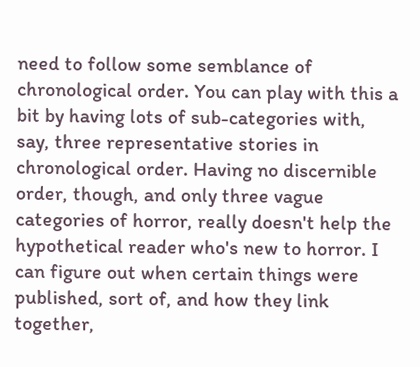need to follow some semblance of chronological order. You can play with this a bit by having lots of sub-categories with, say, three representative stories in chronological order. Having no discernible order, though, and only three vague categories of horror, really doesn't help the hypothetical reader who's new to horror. I can figure out when certain things were published, sort of, and how they link together,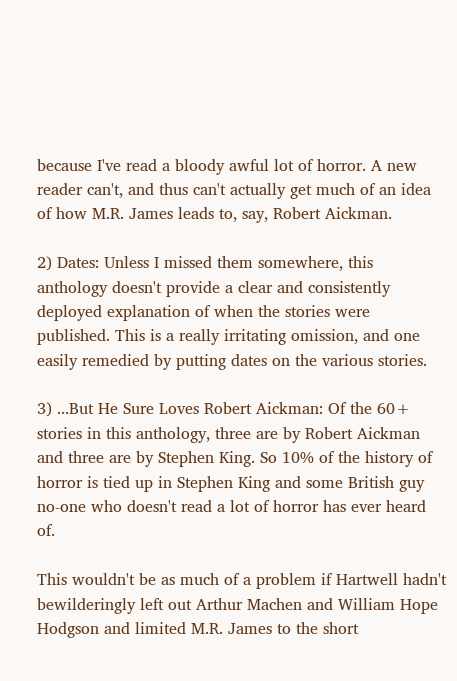because I've read a bloody awful lot of horror. A new reader can't, and thus can't actually get much of an idea of how M.R. James leads to, say, Robert Aickman.

2) Dates: Unless I missed them somewhere, this anthology doesn't provide a clear and consistently deployed explanation of when the stories were published. This is a really irritating omission, and one easily remedied by putting dates on the various stories.

3) ...But He Sure Loves Robert Aickman: Of the 60+ stories in this anthology, three are by Robert Aickman and three are by Stephen King. So 10% of the history of horror is tied up in Stephen King and some British guy no-one who doesn't read a lot of horror has ever heard of.

This wouldn't be as much of a problem if Hartwell hadn't bewilderingly left out Arthur Machen and William Hope Hodgson and limited M.R. James to the short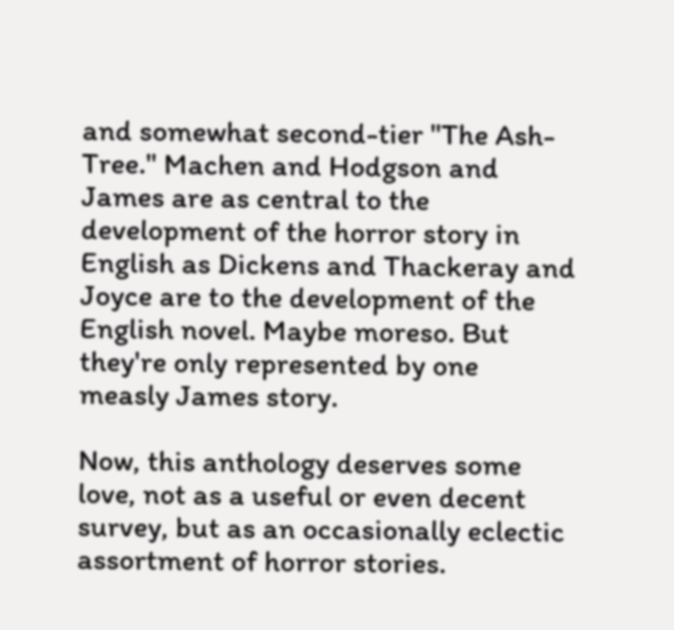and somewhat second-tier "The Ash-Tree." Machen and Hodgson and James are as central to the development of the horror story in English as Dickens and Thackeray and Joyce are to the development of the English novel. Maybe moreso. But they're only represented by one measly James story.

Now, this anthology deserves some love, not as a useful or even decent survey, but as an occasionally eclectic assortment of horror stories.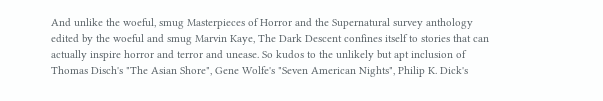And unlike the woeful, smug Masterpieces of Horror and the Supernatural survey anthology edited by the woeful and smug Marvin Kaye, The Dark Descent confines itself to stories that can actually inspire horror and terror and unease. So kudos to the unlikely but apt inclusion of Thomas Disch's "The Asian Shore", Gene Wolfe's "Seven American Nights", Philip K. Dick's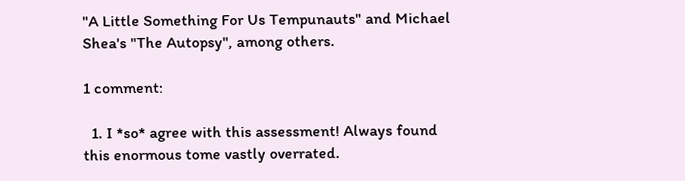"A Little Something For Us Tempunauts" and Michael Shea's "The Autopsy", among others.

1 comment:

  1. I *so* agree with this assessment! Always found this enormous tome vastly overrated.